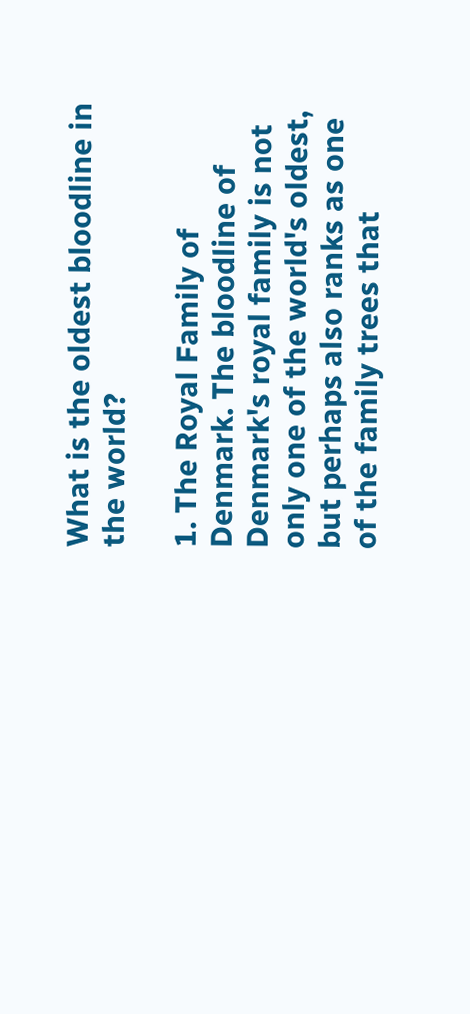What is the oldest bloodline in the world?

1. The Royal Family of Denmark. The bloodline of Denmark's royal family is not only one of the world's oldest, but perhaps also ranks as one of the family trees that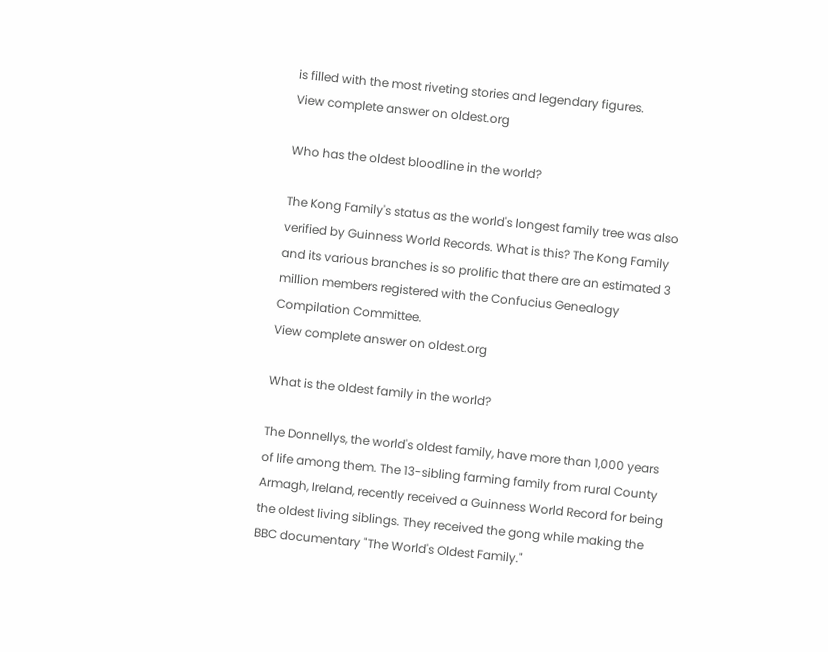is filled with the most riveting stories and legendary figures.
View complete answer on oldest.org

Who has the oldest bloodline in the world?

The Kong Family's status as the world's longest family tree was also verified by Guinness World Records. What is this? The Kong Family and its various branches is so prolific that there are an estimated 3 million members registered with the Confucius Genealogy Compilation Committee.
View complete answer on oldest.org

What is the oldest family in the world?

The Donnellys, the world's oldest family, have more than 1,000 years of life among them. The 13-sibling farming family from rural County Armagh, Ireland, recently received a Guinness World Record for being the oldest living siblings. They received the gong while making the BBC documentary "The World's Oldest Family."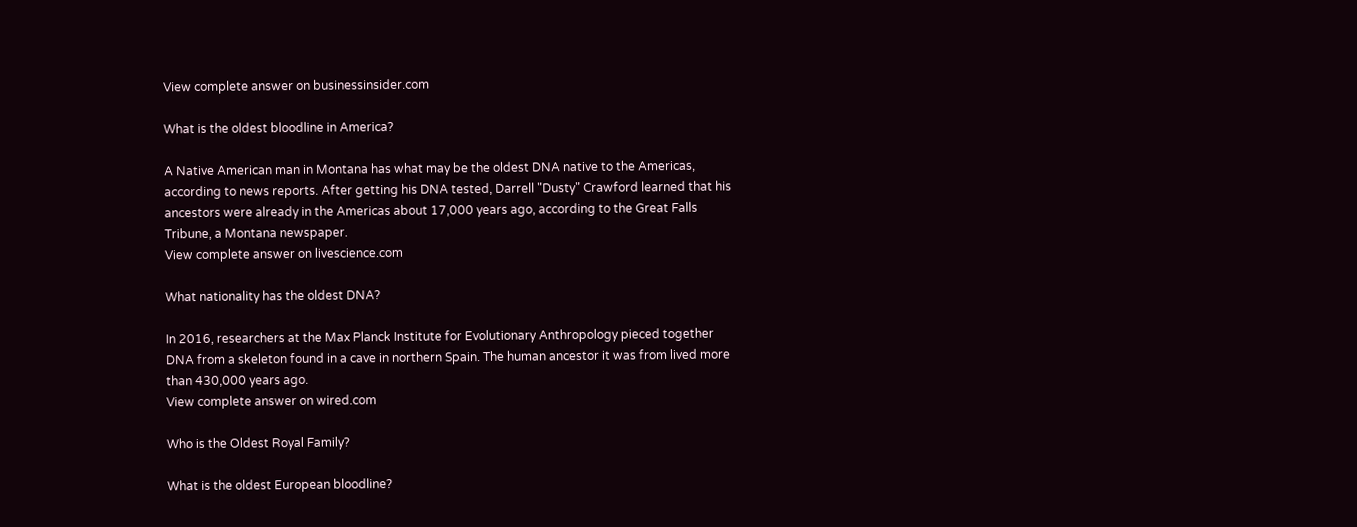View complete answer on businessinsider.com

What is the oldest bloodline in America?

A Native American man in Montana has what may be the oldest DNA native to the Americas, according to news reports. After getting his DNA tested, Darrell "Dusty" Crawford learned that his ancestors were already in the Americas about 17,000 years ago, according to the Great Falls Tribune, a Montana newspaper.
View complete answer on livescience.com

What nationality has the oldest DNA?

In 2016, researchers at the Max Planck Institute for Evolutionary Anthropology pieced together DNA from a skeleton found in a cave in northern Spain. The human ancestor it was from lived more than 430,000 years ago.
View complete answer on wired.com

Who is the Oldest Royal Family?

What is the oldest European bloodline?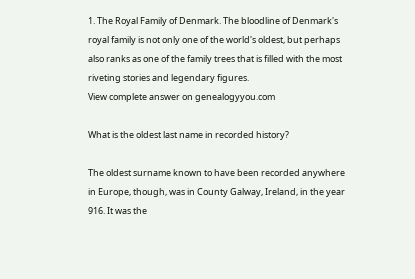1. The Royal Family of Denmark. The bloodline of Denmark's royal family is not only one of the world's oldest, but perhaps also ranks as one of the family trees that is filled with the most riveting stories and legendary figures.
View complete answer on genealogyyou.com

What is the oldest last name in recorded history?

The oldest surname known to have been recorded anywhere in Europe, though, was in County Galway, Ireland, in the year 916. It was the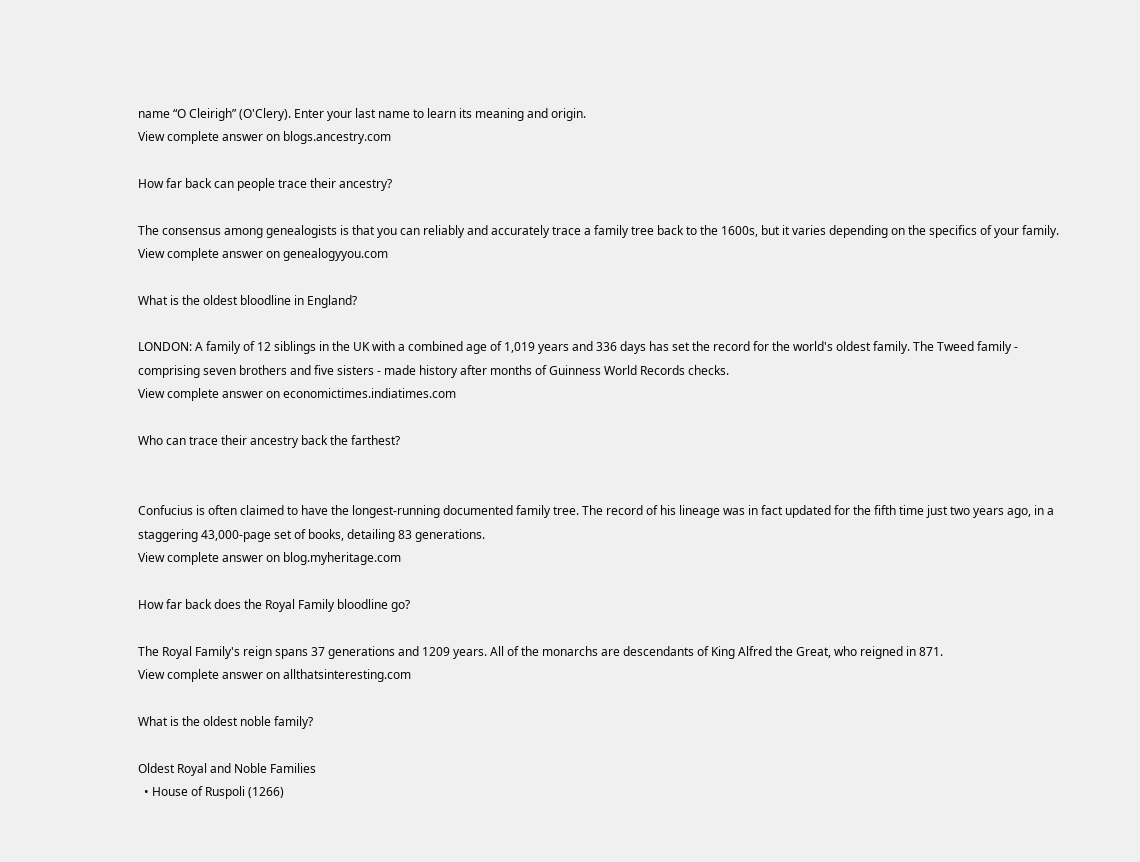name “O Cleirigh” (O'Clery). Enter your last name to learn its meaning and origin.
View complete answer on blogs.ancestry.com

How far back can people trace their ancestry?

The consensus among genealogists is that you can reliably and accurately trace a family tree back to the 1600s, but it varies depending on the specifics of your family.
View complete answer on genealogyyou.com

What is the oldest bloodline in England?

LONDON: A family of 12 siblings in the UK with a combined age of 1,019 years and 336 days has set the record for the world's oldest family. The Tweed family - comprising seven brothers and five sisters - made history after months of Guinness World Records checks.
View complete answer on economictimes.indiatimes.com

Who can trace their ancestry back the farthest?


Confucius is often claimed to have the longest-running documented family tree. The record of his lineage was in fact updated for the fifth time just two years ago, in a staggering 43,000-page set of books, detailing 83 generations.
View complete answer on blog.myheritage.com

How far back does the Royal Family bloodline go?

The Royal Family's reign spans 37 generations and 1209 years. All of the monarchs are descendants of King Alfred the Great, who reigned in 871.
View complete answer on allthatsinteresting.com

What is the oldest noble family?

Oldest Royal and Noble Families
  • House of Ruspoli (1266)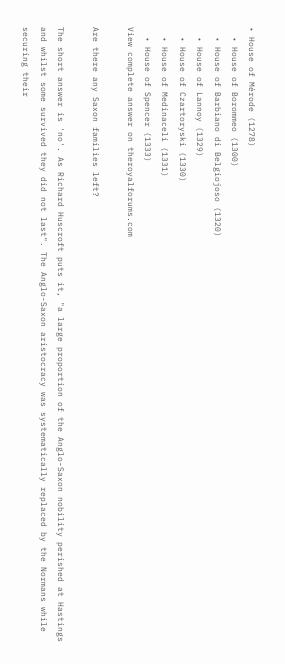• House of Mérode (1278)
  • House of Borommeo (1300)
  • House of Barbiano di Belgiojoso (1320)
  • House of Lannoy (1329)
  • House of Czartoryski (1330)
  • House of Medinaceli (1331)
  • House of Spencer (1333)
View complete answer on theroyalforums.com

Are there any Saxon families left?

The short answer is 'no'. As Richard Huscroft puts it, "a large proportion of the Anglo-Saxon nobility perished at Hastings and whilst some survived they did not last". The Anglo-Saxon aristocracy was systematically replaced by the Normans while securing their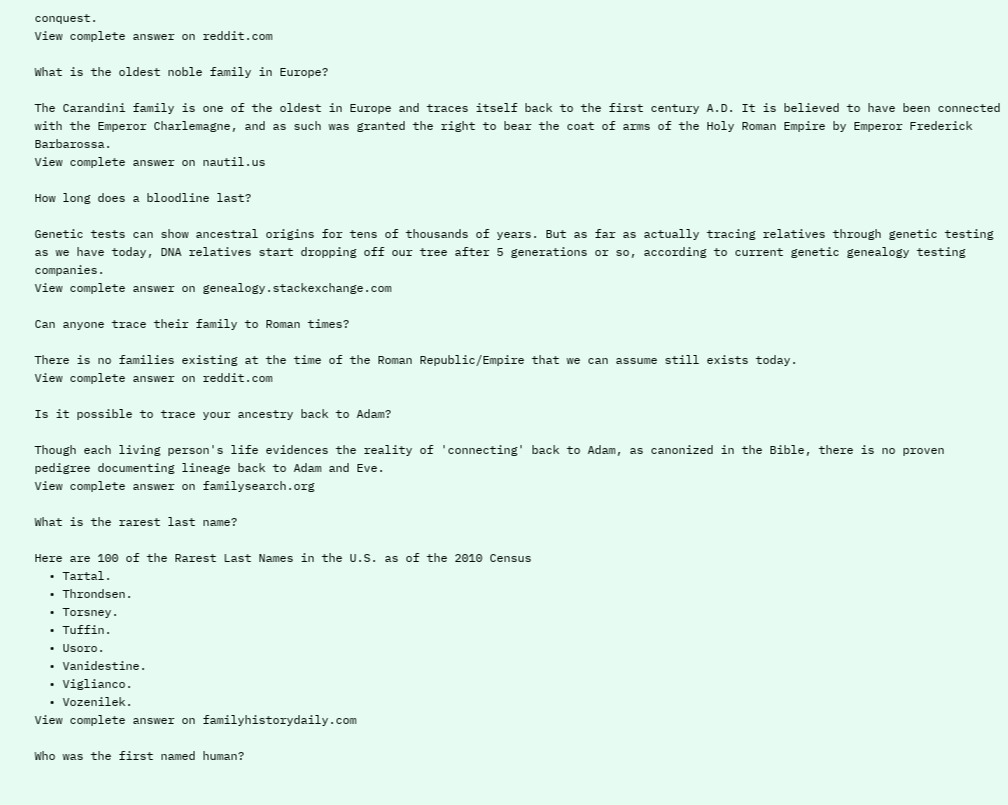conquest.
View complete answer on reddit.com

What is the oldest noble family in Europe?

The Carandini family is one of the oldest in Europe and traces itself back to the first century A.D. It is believed to have been connected with the Emperor Charlemagne, and as such was granted the right to bear the coat of arms of the Holy Roman Empire by Emperor Frederick Barbarossa.
View complete answer on nautil.us

How long does a bloodline last?

Genetic tests can show ancestral origins for tens of thousands of years. But as far as actually tracing relatives through genetic testing as we have today, DNA relatives start dropping off our tree after 5 generations or so, according to current genetic genealogy testing companies.
View complete answer on genealogy.stackexchange.com

Can anyone trace their family to Roman times?

There is no families existing at the time of the Roman Republic/Empire that we can assume still exists today.
View complete answer on reddit.com

Is it possible to trace your ancestry back to Adam?

Though each living person's life evidences the reality of 'connecting' back to Adam, as canonized in the Bible, there is no proven pedigree documenting lineage back to Adam and Eve.
View complete answer on familysearch.org

What is the rarest last name?

Here are 100 of the Rarest Last Names in the U.S. as of the 2010 Census
  • Tartal.
  • Throndsen.
  • Torsney.
  • Tuffin.
  • Usoro.
  • Vanidestine.
  • Viglianco.
  • Vozenilek.
View complete answer on familyhistorydaily.com

Who was the first named human?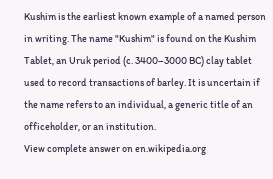Kushim is the earliest known example of a named person in writing. The name "Kushim" is found on the Kushim Tablet, an Uruk period (c. 3400–3000 BC) clay tablet used to record transactions of barley. It is uncertain if the name refers to an individual, a generic title of an officeholder, or an institution.
View complete answer on en.wikipedia.org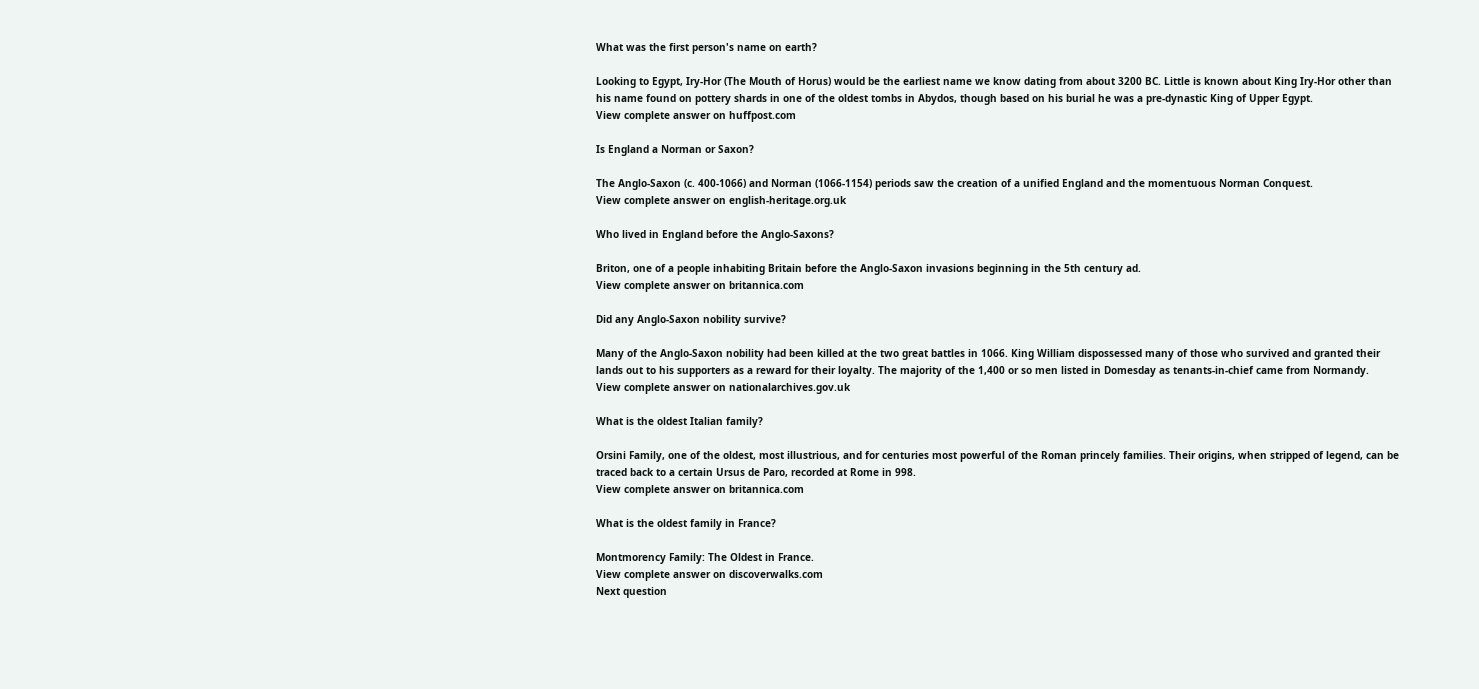What was the first person's name on earth?

Looking to Egypt, Iry-Hor (The Mouth of Horus) would be the earliest name we know dating from about 3200 BC. Little is known about King Iry-Hor other than his name found on pottery shards in one of the oldest tombs in Abydos, though based on his burial he was a pre-dynastic King of Upper Egypt.
View complete answer on huffpost.com

Is England a Norman or Saxon?

The Anglo-Saxon (c. 400-1066) and Norman (1066-1154) periods saw the creation of a unified England and the momentuous Norman Conquest.
View complete answer on english-heritage.org.uk

Who lived in England before the Anglo-Saxons?

Briton, one of a people inhabiting Britain before the Anglo-Saxon invasions beginning in the 5th century ad.
View complete answer on britannica.com

Did any Anglo-Saxon nobility survive?

Many of the Anglo-Saxon nobility had been killed at the two great battles in 1066. King William dispossessed many of those who survived and granted their lands out to his supporters as a reward for their loyalty. The majority of the 1,400 or so men listed in Domesday as tenants-in-chief came from Normandy.
View complete answer on nationalarchives.gov.uk

What is the oldest Italian family?

Orsini Family, one of the oldest, most illustrious, and for centuries most powerful of the Roman princely families. Their origins, when stripped of legend, can be traced back to a certain Ursus de Paro, recorded at Rome in 998.
View complete answer on britannica.com

What is the oldest family in France?

Montmorency Family: The Oldest in France.
View complete answer on discoverwalks.com
Next question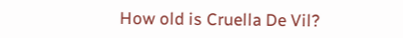How old is Cruella De Vil?